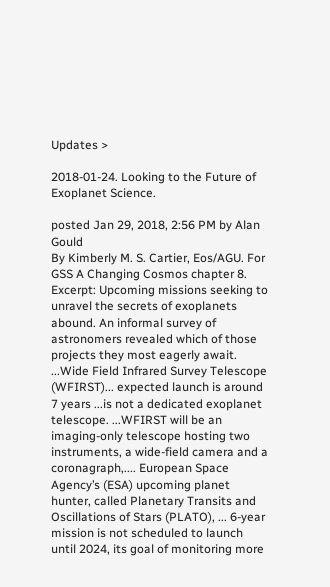Updates >

2018-01-24. Looking to the Future of Exoplanet Science.

posted Jan 29, 2018, 2:56 PM by Alan Gould
By Kimberly M. S. Cartier, Eos/AGU. For GSS A Changing Cosmos chapter 8. Excerpt: Upcoming missions seeking to unravel the secrets of exoplanets abound. An informal survey of astronomers revealed which of those projects they most eagerly await. ...Wide Field Infrared Survey Telescope (WFIRST)... expected launch is around 7 years ...is not a dedicated exoplanet telescope. ...WFIRST will be an imaging-only telescope hosting two instruments, a wide-field camera and a coronagraph,.... European Space Agency’s (ESA) upcoming planet hunter, called Planetary Transits and Oscillations of Stars (PLATO), ... 6-year mission is not scheduled to launch until 2024, its goal of monitoring more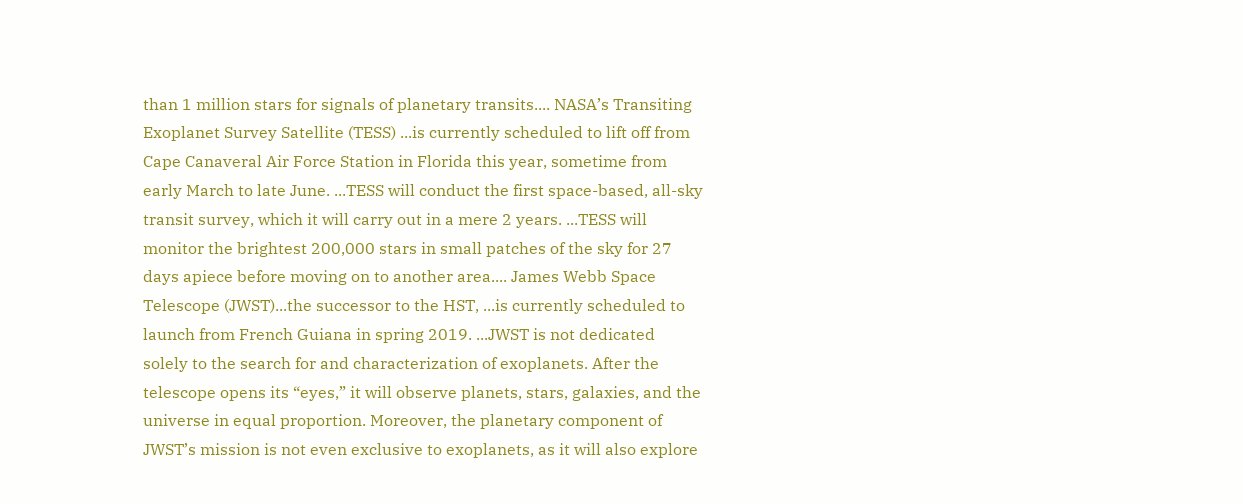than 1 million stars for signals of planetary transits.... NASA’s Transiting Exoplanet Survey Satellite (TESS) ...is currently scheduled to lift off from Cape Canaveral Air Force Station in Florida this year, sometime from early March to late June. ...TESS will conduct the first space-based, all-sky transit survey, which it will carry out in a mere 2 years. ...TESS will monitor the brightest 200,000 stars in small patches of the sky for 27 days apiece before moving on to another area.... James Webb Space Telescope (JWST)...the successor to the HST, ...is currently scheduled to launch from French Guiana in spring 2019. ...JWST is not dedicated solely to the search for and characterization of exoplanets. After the telescope opens its “eyes,” it will observe planets, stars, galaxies, and the universe in equal proportion. Moreover, the planetary component of JWST’s mission is not even exclusive to exoplanets, as it will also explore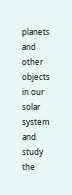planets and other objects in our solar system and study the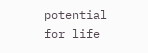potential for life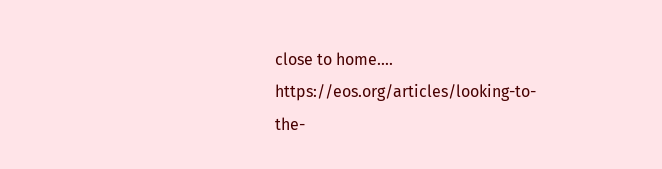close to home.... https://eos.org/articles/looking-to-the-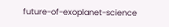future-of-exoplanet-science